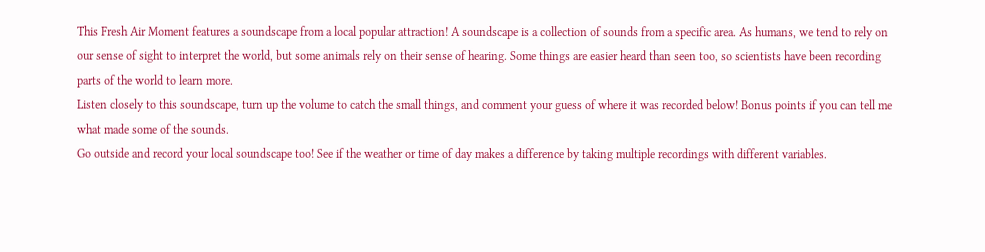This Fresh Air Moment features a soundscape from a local popular attraction! A soundscape is a collection of sounds from a specific area. As humans, we tend to rely on our sense of sight to interpret the world, but some animals rely on their sense of hearing. Some things are easier heard than seen too, so scientists have been recording parts of the world to learn more.
Listen closely to this soundscape, turn up the volume to catch the small things, and comment your guess of where it was recorded below! Bonus points if you can tell me what made some of the sounds.
Go outside and record your local soundscape too! See if the weather or time of day makes a difference by taking multiple recordings with different variables.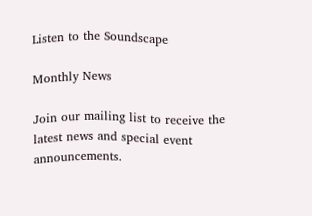Listen to the Soundscape

Monthly News

Join our mailing list to receive the latest news and special event announcements.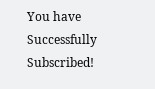You have Successfully Subscribed!